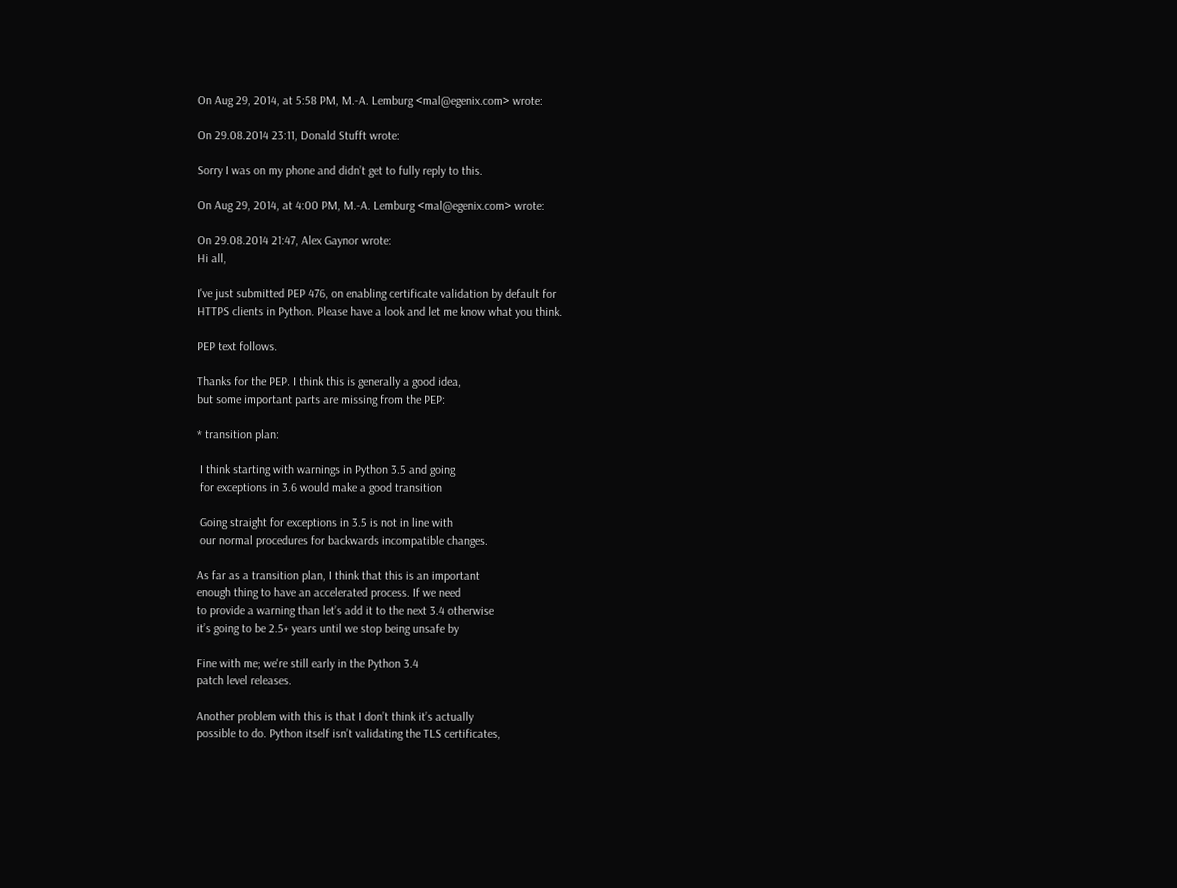On Aug 29, 2014, at 5:58 PM, M.-A. Lemburg <mal@egenix.com> wrote:

On 29.08.2014 23:11, Donald Stufft wrote:

Sorry I was on my phone and didn’t get to fully reply to this.

On Aug 29, 2014, at 4:00 PM, M.-A. Lemburg <mal@egenix.com> wrote:

On 29.08.2014 21:47, Alex Gaynor wrote:
Hi all,

I've just submitted PEP 476, on enabling certificate validation by default for
HTTPS clients in Python. Please have a look and let me know what you think.

PEP text follows.

Thanks for the PEP. I think this is generally a good idea,
but some important parts are missing from the PEP:

* transition plan:

 I think starting with warnings in Python 3.5 and going
 for exceptions in 3.6 would make a good transition

 Going straight for exceptions in 3.5 is not in line with
 our normal procedures for backwards incompatible changes.

As far as a transition plan, I think that this is an important
enough thing to have an accelerated process. If we need
to provide a warning than let’s add it to the next 3.4 otherwise
it’s going to be 2.5+ years until we stop being unsafe by

Fine with me; we're still early in the Python 3.4
patch level releases.

Another problem with this is that I don’t think it’s actually
possible to do. Python itself isn’t validating the TLS certificates,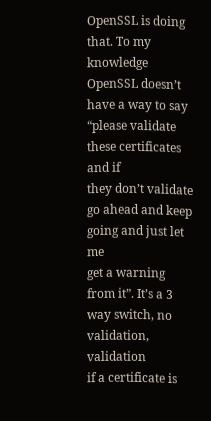OpenSSL is doing that. To my knowledge OpenSSL doesn’t
have a way to say “please validate these certificates and if
they don’t validate go ahead and keep going and just let me
get a warning from it”. It’s a 3 way switch, no validation, validation
if a certificate is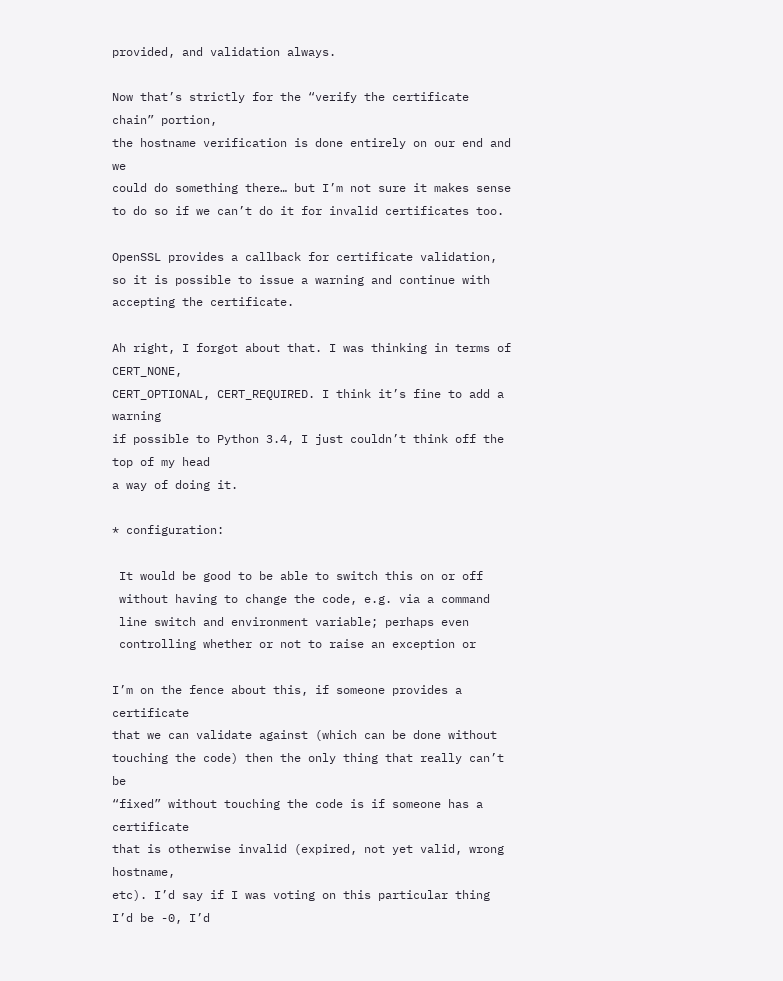provided, and validation always.

Now that’s strictly for the “verify the certificate chain” portion,
the hostname verification is done entirely on our end and we
could do something there… but I’m not sure it makes sense
to do so if we can’t do it for invalid certificates too.

OpenSSL provides a callback for certificate validation,
so it is possible to issue a warning and continue with
accepting the certificate.

Ah right, I forgot about that. I was thinking in terms of CERT_NONE,
CERT_OPTIONAL, CERT_REQUIRED. I think it’s fine to add a warning
if possible to Python 3.4, I just couldn’t think off the top of my head
a way of doing it.

* configuration:

 It would be good to be able to switch this on or off
 without having to change the code, e.g. via a command
 line switch and environment variable; perhaps even
 controlling whether or not to raise an exception or

I’m on the fence about this, if someone provides a certificate
that we can validate against (which can be done without
touching the code) then the only thing that really can’t be
“fixed” without touching the code is if someone has a certificate
that is otherwise invalid (expired, not yet valid, wrong hostname,
etc). I’d say if I was voting on this particular thing I’d be -0, I’d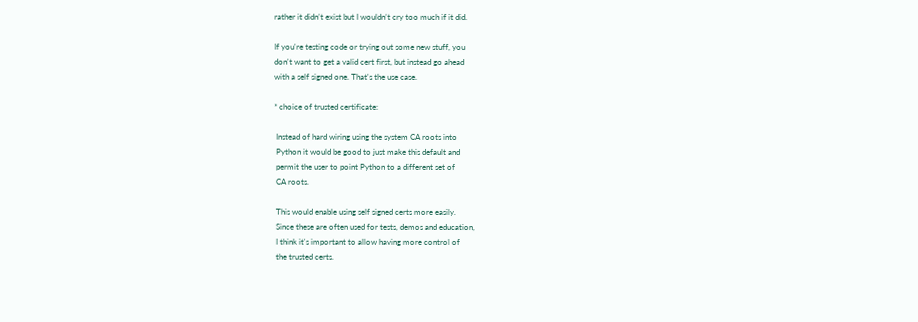rather it didn’t exist but I wouldn’t cry too much if it did.

If you're testing code or trying out some new stuff, you
don't want to get a valid cert first, but instead go ahead
with a self signed one. That's the use case.

* choice of trusted certificate:

 Instead of hard wiring using the system CA roots into
 Python it would be good to just make this default and
 permit the user to point Python to a different set of
 CA roots.

 This would enable using self signed certs more easily.
 Since these are often used for tests, demos and education,
 I think it's important to allow having more control of
 the trusted certs.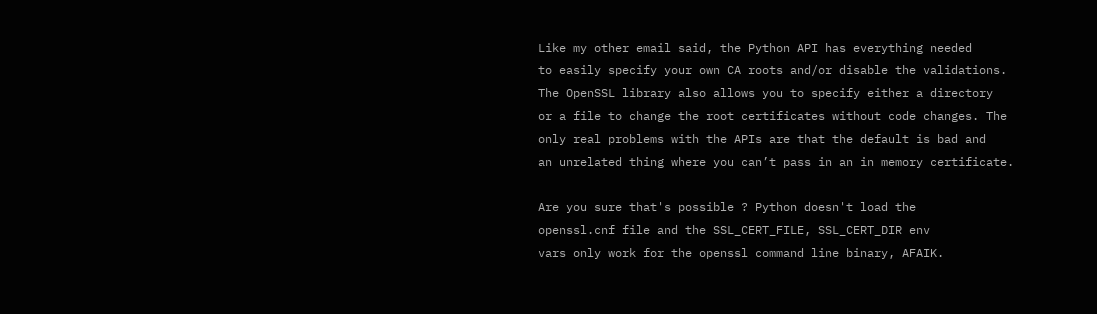Like my other email said, the Python API has everything needed
to easily specify your own CA roots and/or disable the validations.
The OpenSSL library also allows you to specify either a directory
or a file to change the root certificates without code changes. The
only real problems with the APIs are that the default is bad and
an unrelated thing where you can’t pass in an in memory certificate.

Are you sure that's possible ? Python doesn't load the
openssl.cnf file and the SSL_CERT_FILE, SSL_CERT_DIR env
vars only work for the openssl command line binary, AFAIK.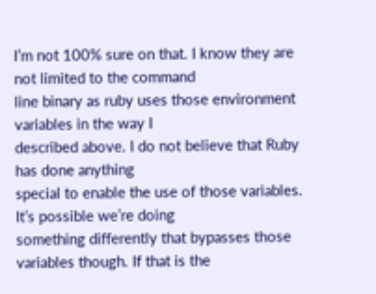I’m not 100% sure on that. I know they are not limited to the command
line binary as ruby uses those environment variables in the way I
described above. I do not believe that Ruby has done anything
special to enable the use of those variables. It’s possible we’re doing
something differently that bypasses those variables though. If that is the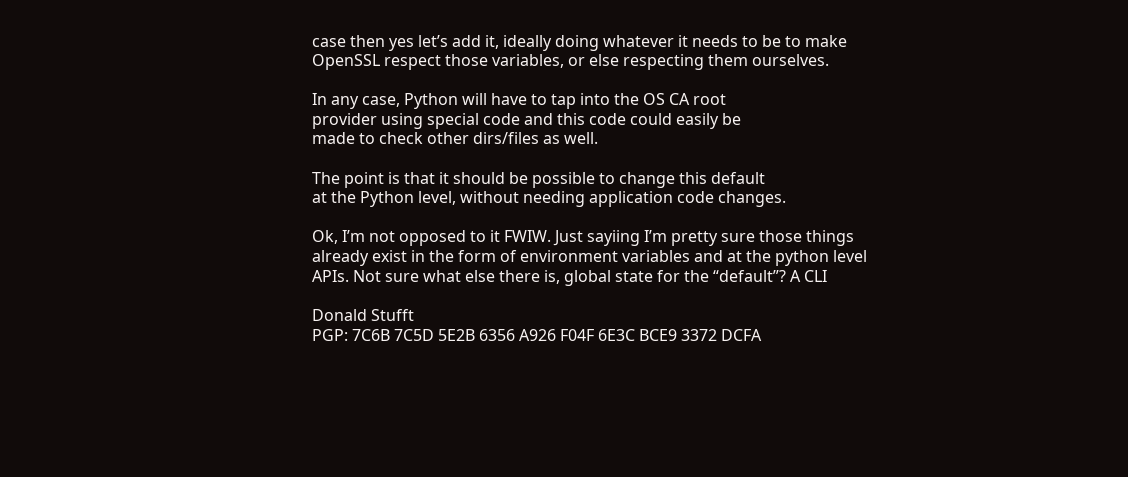case then yes let’s add it, ideally doing whatever it needs to be to make
OpenSSL respect those variables, or else respecting them ourselves.

In any case, Python will have to tap into the OS CA root
provider using special code and this code could easily be
made to check other dirs/files as well.

The point is that it should be possible to change this default
at the Python level, without needing application code changes.

Ok, I’m not opposed to it FWIW. Just sayiing I’m pretty sure those things
already exist in the form of environment variables and at the python level
APIs. Not sure what else there is, global state for the “default”? A CLI

Donald Stufft
PGP: 7C6B 7C5D 5E2B 6356 A926 F04F 6E3C BCE9 3372 DCFA